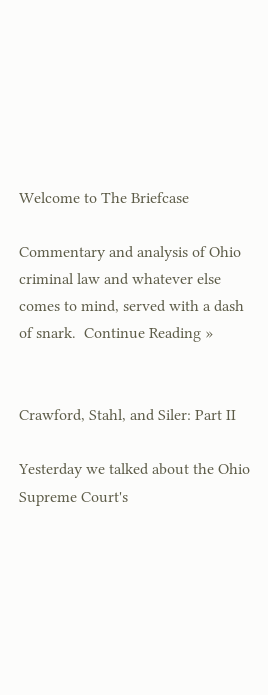Welcome to The Briefcase

Commentary and analysis of Ohio criminal law and whatever else comes to mind, served with a dash of snark.  Continue Reading »


Crawford, Stahl, and Siler: Part II

Yesterday we talked about the Ohio Supreme Court's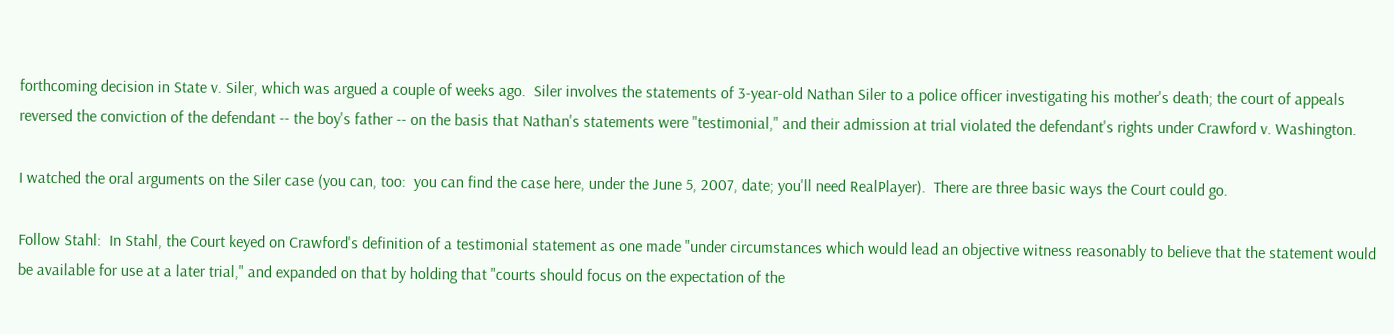forthcoming decision in State v. Siler, which was argued a couple of weeks ago.  Siler involves the statements of 3-year-old Nathan Siler to a police officer investigating his mother's death; the court of appeals reversed the conviction of the defendant -- the boy's father -- on the basis that Nathan's statements were "testimonial," and their admission at trial violated the defendant's rights under Crawford v. Washington.

I watched the oral arguments on the Siler case (you can, too:  you can find the case here, under the June 5, 2007, date; you'll need RealPlayer).  There are three basic ways the Court could go.

Follow Stahl:  In Stahl, the Court keyed on Crawford's definition of a testimonial statement as one made "under circumstances which would lead an objective witness reasonably to believe that the statement would be available for use at a later trial," and expanded on that by holding that "courts should focus on the expectation of the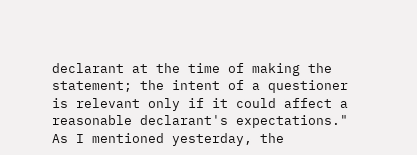declarant at the time of making the statement; the intent of a questioner is relevant only if it could affect a reasonable declarant's expectations."  As I mentioned yesterday, the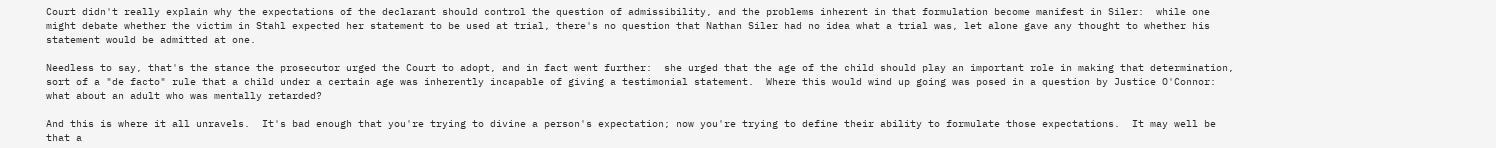Court didn't really explain why the expectations of the declarant should control the question of admissibility, and the problems inherent in that formulation become manifest in Siler:  while one might debate whether the victim in Stahl expected her statement to be used at trial, there's no question that Nathan Siler had no idea what a trial was, let alone gave any thought to whether his statement would be admitted at one.

Needless to say, that's the stance the prosecutor urged the Court to adopt, and in fact went further:  she urged that the age of the child should play an important role in making that determination, sort of a "de facto" rule that a child under a certain age was inherently incapable of giving a testimonial statement.  Where this would wind up going was posed in a question by Justice O'Connor:  what about an adult who was mentally retarded?

And this is where it all unravels.  It's bad enough that you're trying to divine a person's expectation; now you're trying to define their ability to formulate those expectations.  It may well be that a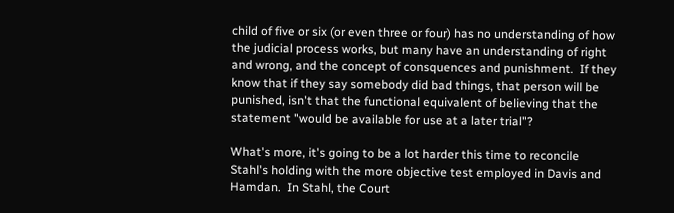child of five or six (or even three or four) has no understanding of how the judicial process works, but many have an understanding of right and wrong, and the concept of consquences and punishment.  If they know that if they say somebody did bad things, that person will be punished, isn't that the functional equivalent of believing that the statement "would be available for use at a later trial"?

What's more, it's going to be a lot harder this time to reconcile Stahl's holding with the more objective test employed in Davis and Hamdan.  In Stahl, the Court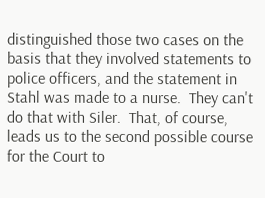distinguished those two cases on the basis that they involved statements to police officers, and the statement in Stahl was made to a nurse.  They can't do that with Siler.  That, of course, leads us to the second possible course for the Court to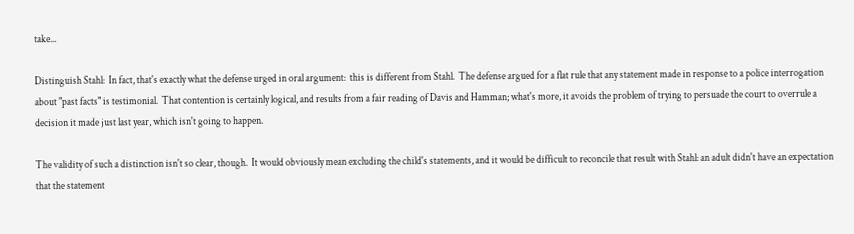take...

Distinguish Stahl:  In fact, that's exactly what the defense urged in oral argument:  this is different from Stahl.  The defense argued for a flat rule that any statement made in response to a police interrogation about "past facts" is testimonial.  That contention is certainly logical, and results from a fair reading of Davis and Hamman; what's more, it avoids the problem of trying to persuade the court to overrule a decision it made just last year, which isn't going to happen.

The validity of such a distinction isn't so clear, though.  It would obviously mean excluding the child's statements, and it would be difficult to reconcile that result with Stahl: an adult didn't have an expectation that the statement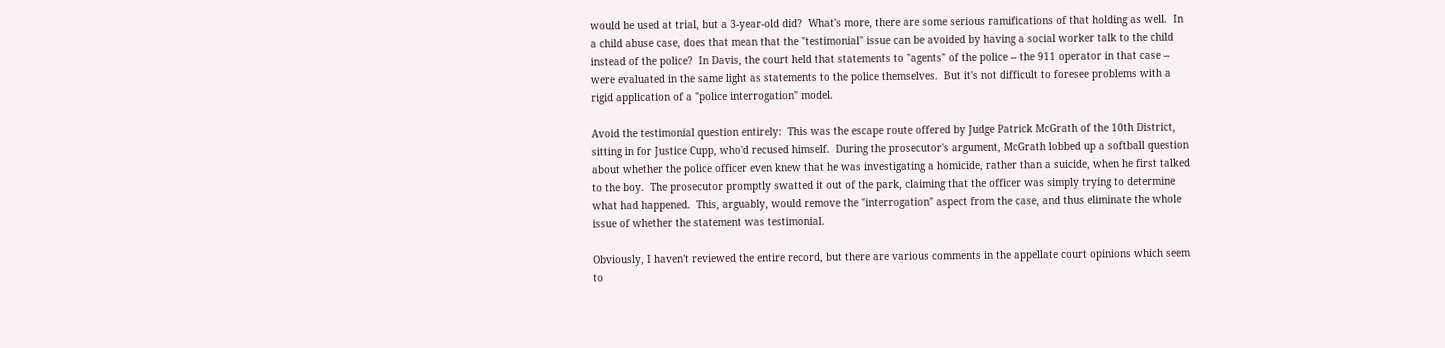would be used at trial, but a 3-year-old did?  What's more, there are some serious ramifications of that holding as well.  In a child abuse case, does that mean that the "testimonial" issue can be avoided by having a social worker talk to the child instead of the police?  In Davis, the court held that statements to "agents" of the police -- the 911 operator in that case -- were evaluated in the same light as statements to the police themselves.  But it's not difficult to foresee problems with a rigid application of a "police interrogation" model.

Avoid the testimonial question entirely:  This was the escape route offered by Judge Patrick McGrath of the 10th District, sitting in for Justice Cupp, who'd recused himself.  During the prosecutor's argument, McGrath lobbed up a softball question about whether the police officer even knew that he was investigating a homicide, rather than a suicide, when he first talked to the boy.  The prosecutor promptly swatted it out of the park, claiming that the officer was simply trying to determine what had happened.  This, arguably, would remove the "interrogation" aspect from the case, and thus eliminate the whole issue of whether the statement was testimonial.

Obviously, I haven't reviewed the entire record, but there are various comments in the appellate court opinions which seem to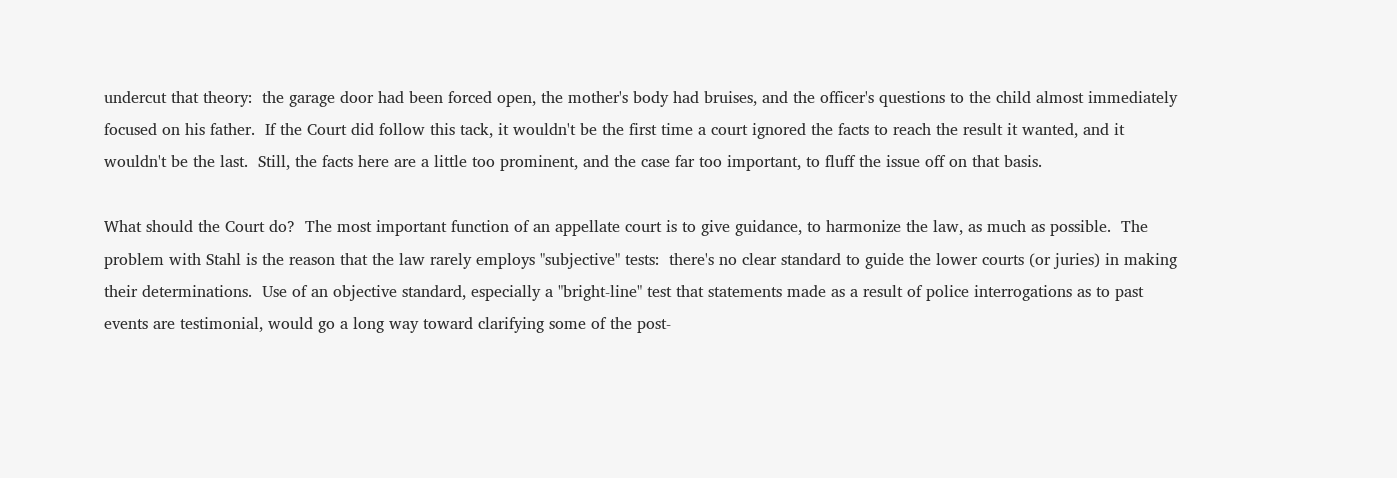undercut that theory:  the garage door had been forced open, the mother's body had bruises, and the officer's questions to the child almost immediately focused on his father.  If the Court did follow this tack, it wouldn't be the first time a court ignored the facts to reach the result it wanted, and it wouldn't be the last.  Still, the facts here are a little too prominent, and the case far too important, to fluff the issue off on that basis.

What should the Court do?  The most important function of an appellate court is to give guidance, to harmonize the law, as much as possible.  The problem with Stahl is the reason that the law rarely employs "subjective" tests:  there's no clear standard to guide the lower courts (or juries) in making their determinations.  Use of an objective standard, especially a "bright-line" test that statements made as a result of police interrogations as to past events are testimonial, would go a long way toward clarifying some of the post-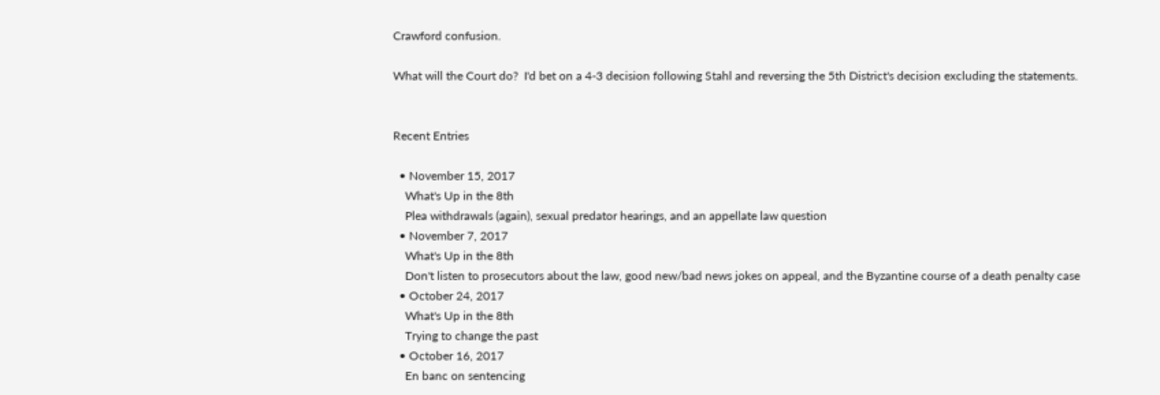Crawford confusion.

What will the Court do?  I'd bet on a 4-3 decision following Stahl and reversing the 5th District's decision excluding the statements.


Recent Entries

  • November 15, 2017
    What's Up in the 8th
    Plea withdrawals (again), sexual predator hearings, and an appellate law question
  • November 7, 2017
    What's Up in the 8th
    Don't listen to prosecutors about the law, good new/bad news jokes on appeal, and the Byzantine course of a death penalty case
  • October 24, 2017
    What's Up in the 8th
    Trying to change the past
  • October 16, 2017
    En banc on sentencing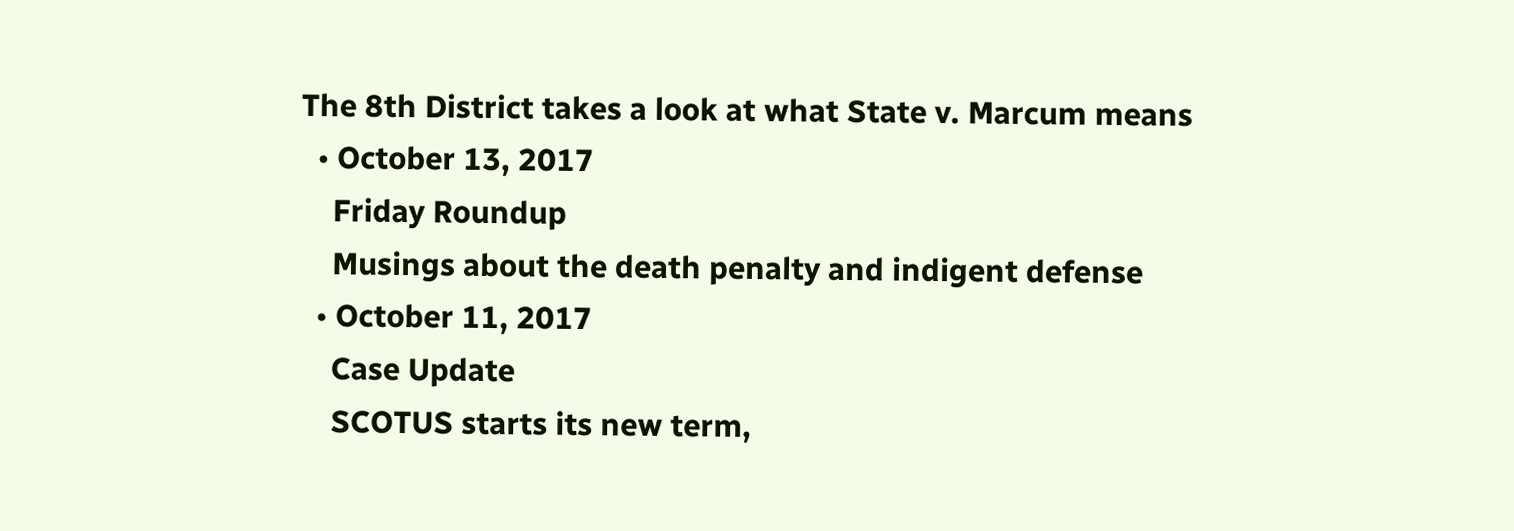The 8th District takes a look at what State v. Marcum means
  • October 13, 2017
    Friday Roundup
    Musings about the death penalty and indigent defense
  • October 11, 2017
    Case Update
    SCOTUS starts its new term,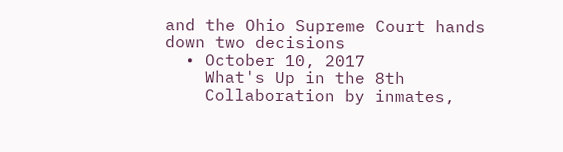and the Ohio Supreme Court hands down two decisions
  • October 10, 2017
    What's Up in the 8th
    Collaboration by inmates,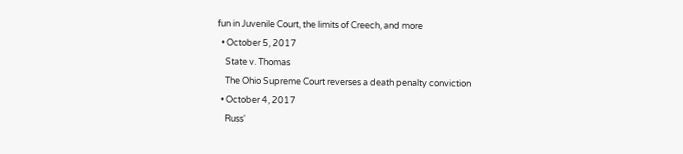fun in Juvenile Court, the limits of Creech, and more
  • October 5, 2017
    State v. Thomas
    The Ohio Supreme Court reverses a death penalty conviction
  • October 4, 2017
    Russ'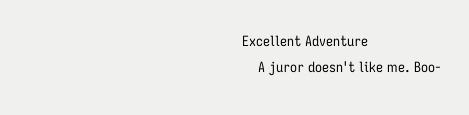Excellent Adventure
    A juror doesn't like me. Boo-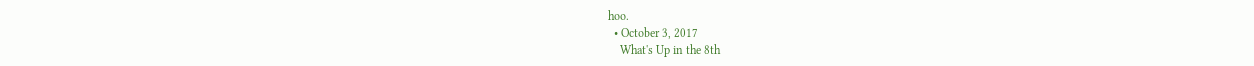hoo.
  • October 3, 2017
    What's Up in the 8th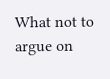What not to argue on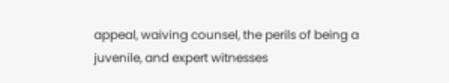appeal, waiving counsel, the perils of being a juvenile, and expert witnesses